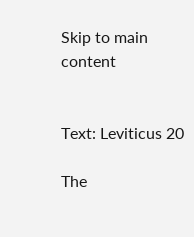Skip to main content


Text: Leviticus 20

The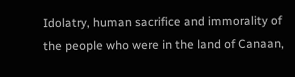Idolatry, human sacrifice and immorality of the people who were in the land of Canaan,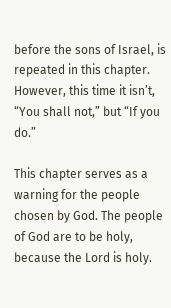before the sons of Israel, is repeated in this chapter. However, this time it isn’t, “You shall not,” but “If you do.”

This chapter serves as a warning for the people chosen by God. The people of God are to be holy, because the Lord is holy.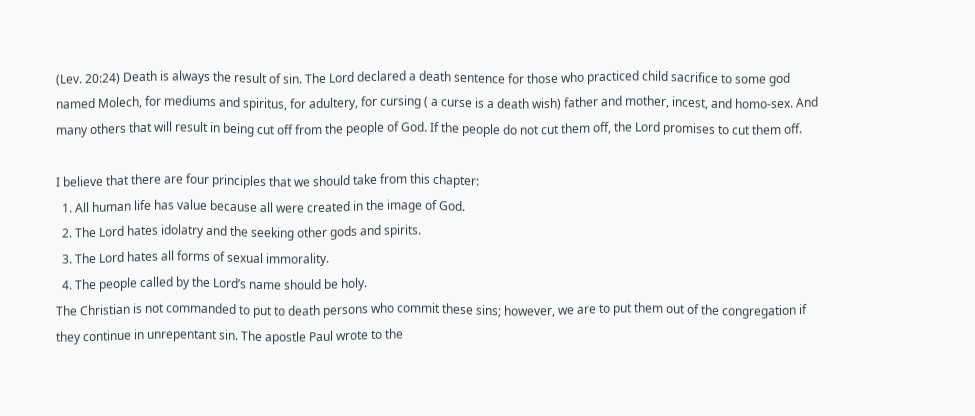(Lev. 20:24) Death is always the result of sin. The Lord declared a death sentence for those who practiced child sacrifice to some god named Molech, for mediums and spiritus, for adultery, for cursing ( a curse is a death wish) father and mother, incest, and homo-sex. And many others that will result in being cut off from the people of God. If the people do not cut them off, the Lord promises to cut them off.

I believe that there are four principles that we should take from this chapter:
  1. All human life has value because all were created in the image of God.
  2. The Lord hates idolatry and the seeking other gods and spirits.
  3. The Lord hates all forms of sexual immorality.
  4. The people called by the Lord’s name should be holy.
The Christian is not commanded to put to death persons who commit these sins; however, we are to put them out of the congregation if they continue in unrepentant sin. The apostle Paul wrote to the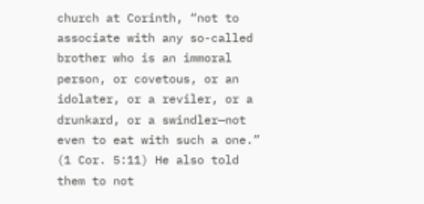church at Corinth, “not to associate with any so-called brother who is an immoral person, or covetous, or an idolater, or a reviler, or a drunkard, or a swindler—not even to eat with such a one.” (1 Cor. 5:11) He also told them to not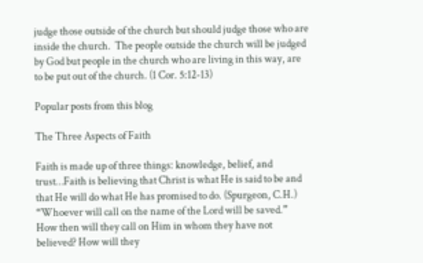judge those outside of the church but should judge those who are inside the church.  The people outside the church will be judged by God but people in the church who are living in this way, are to be put out of the church. (1 Cor. 5:12-13)

Popular posts from this blog

The Three Aspects of Faith

Faith is made up of three things: knowledge, belief, and trust…Faith is believing that Christ is what He is said to be and that He will do what He has promised to do. (Spurgeon, C.H.) “Whoever will call on the name of the Lord will be saved.”  How then will they call on Him in whom they have not believed? How will they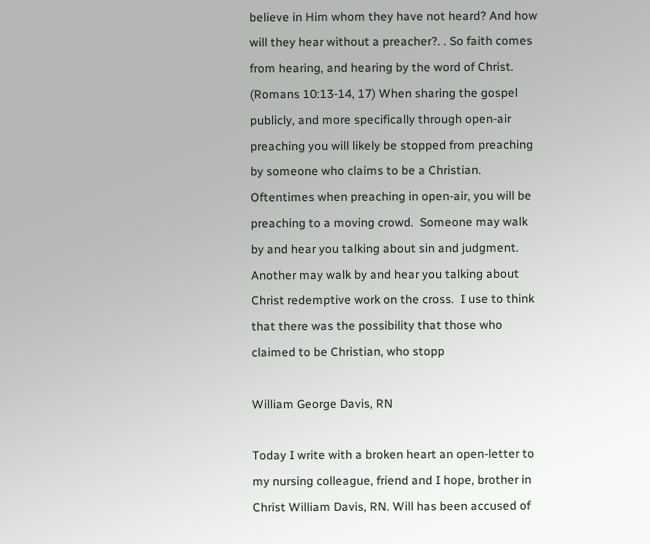believe in Him whom they have not heard? And how will they hear without a preacher?. . So faith comes from hearing, and hearing by the word of Christ. (Romans 10:13-14, 17) When sharing the gospel publicly, and more specifically through open-air preaching you will likely be stopped from preaching by someone who claims to be a Christian.  Oftentimes when preaching in open-air, you will be preaching to a moving crowd.  Someone may walk by and hear you talking about sin and judgment.  Another may walk by and hear you talking about Christ redemptive work on the cross.  I use to think that there was the possibility that those who claimed to be Christian, who stopp

William George Davis, RN

Today I write with a broken heart an open-letter to my nursing colleague, friend and I hope, brother in Christ William Davis, RN. Will has been accused of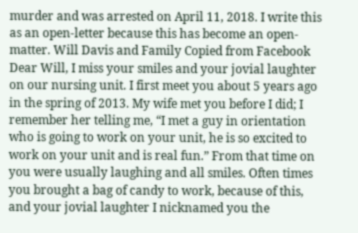murder and was arrested on April 11, 2018. I write this as an open-letter because this has become an open-matter. Will Davis and Family Copied from Facebook Dear Will, I miss your smiles and your jovial laughter on our nursing unit. I first meet you about 5 years ago in the spring of 2013. My wife met you before I did; I remember her telling me, “I met a guy in orientation who is going to work on your unit, he is so excited to work on your unit and is real fun.” From that time on you were usually laughing and all smiles. Often times you brought a bag of candy to work, because of this, and your jovial laughter I nicknamed you the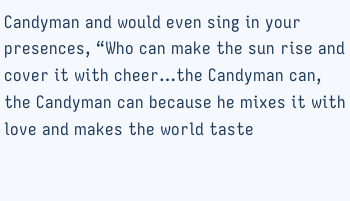Candyman and would even sing in your presences, “Who can make the sun rise and cover it with cheer…the Candyman can, the Candyman can because he mixes it with love and makes the world taste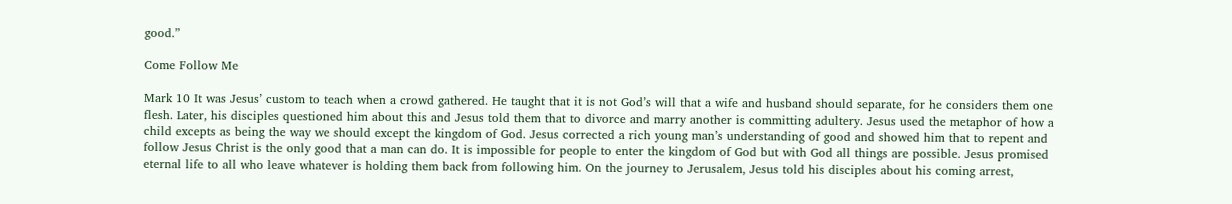good.”

Come Follow Me

Mark 10 It was Jesus’ custom to teach when a crowd gathered. He taught that it is not God’s will that a wife and husband should separate, for he considers them one flesh. Later, his disciples questioned him about this and Jesus told them that to divorce and marry another is committing adultery. Jesus used the metaphor of how a child excepts as being the way we should except the kingdom of God. Jesus corrected a rich young man’s understanding of good and showed him that to repent and follow Jesus Christ is the only good that a man can do. It is impossible for people to enter the kingdom of God but with God all things are possible. Jesus promised eternal life to all who leave whatever is holding them back from following him. On the journey to Jerusalem, Jesus told his disciples about his coming arrest,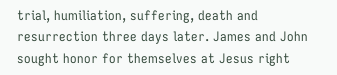trial, humiliation, suffering, death and resurrection three days later. James and John sought honor for themselves at Jesus right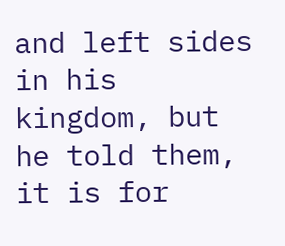and left sides in his kingdom, but he told them, it is for